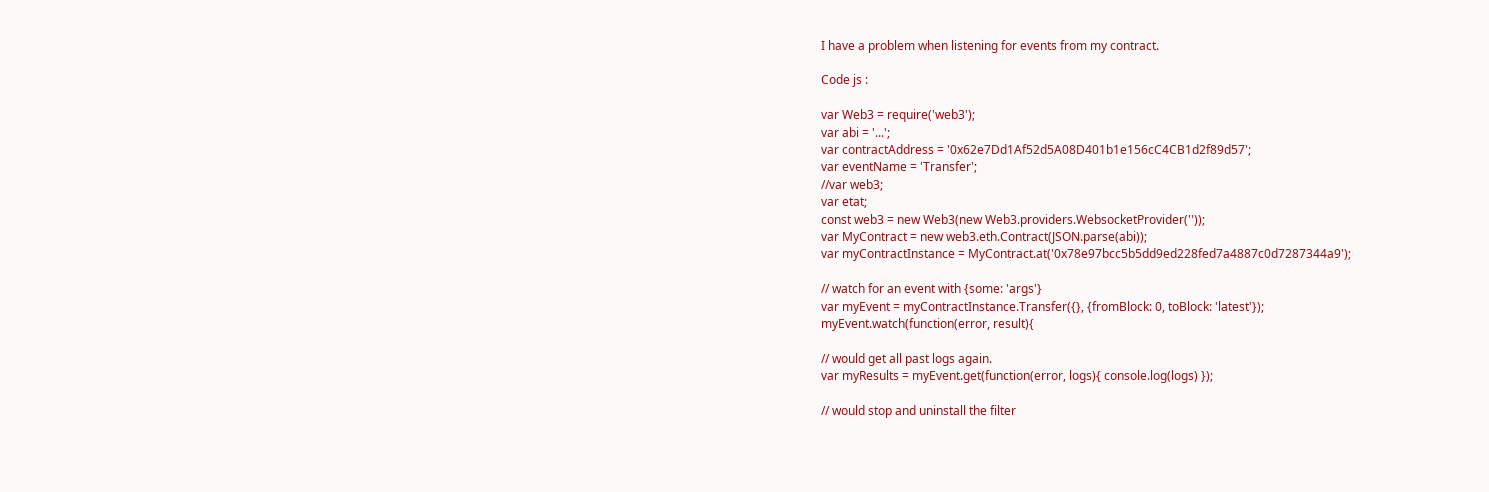I have a problem when listening for events from my contract.

Code js :

var Web3 = require('web3');
var abi = '...';
var contractAddress = '0x62e7Dd1Af52d5A08D401b1e156cC4CB1d2f89d57';
var eventName = 'Transfer';
//var web3;
var etat;
const web3 = new Web3(new Web3.providers.WebsocketProvider(''));
var MyContract = new web3.eth.Contract(JSON.parse(abi));
var myContractInstance = MyContract.at('0x78e97bcc5b5dd9ed228fed7a4887c0d7287344a9');

// watch for an event with {some: 'args'}
var myEvent = myContractInstance.Transfer({}, {fromBlock: 0, toBlock: 'latest'});
myEvent.watch(function(error, result){

// would get all past logs again.
var myResults = myEvent.get(function(error, logs){ console.log(logs) });

// would stop and uninstall the filter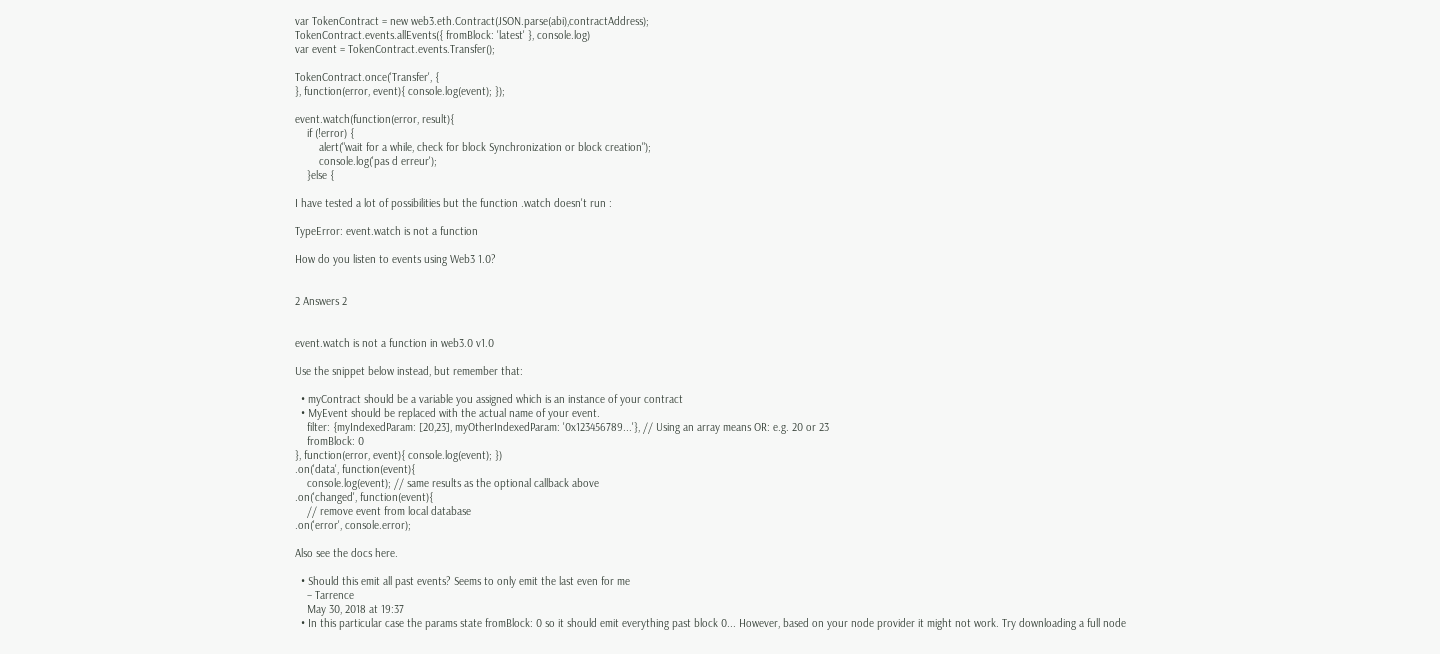var TokenContract = new web3.eth.Contract(JSON.parse(abi),contractAddress);
TokenContract.events.allEvents({ fromBlock: 'latest' }, console.log)
var event = TokenContract.events.Transfer();

TokenContract.once('Transfer', {
}, function(error, event){ console.log(event); });

event.watch(function(error, result){
    if (!error) {
        alert("wait for a while, check for block Synchronization or block creation");
        console.log('pas d erreur');
    }else {

I have tested a lot of possibilities but the function .watch doesn't run :

TypeError: event.watch is not a function

How do you listen to events using Web3 1.0?


2 Answers 2


event.watch is not a function in web3.0 v1.0

Use the snippet below instead, but remember that:

  • myContract should be a variable you assigned which is an instance of your contract
  • MyEvent should be replaced with the actual name of your event.
    filter: {myIndexedParam: [20,23], myOtherIndexedParam: '0x123456789...'}, // Using an array means OR: e.g. 20 or 23
    fromBlock: 0
}, function(error, event){ console.log(event); })
.on('data', function(event){
    console.log(event); // same results as the optional callback above
.on('changed', function(event){
    // remove event from local database
.on('error', console.error);

Also see the docs here.

  • Should this emit all past events? Seems to only emit the last even for me
    – Tarrence
    May 30, 2018 at 19:37
  • In this particular case the params state fromBlock: 0 so it should emit everything past block 0... However, based on your node provider it might not work. Try downloading a full node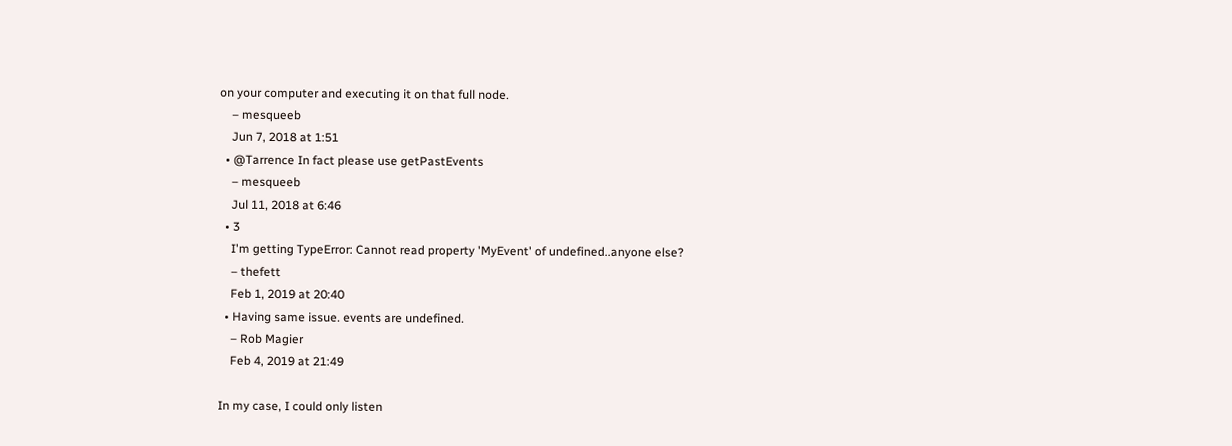on your computer and executing it on that full node.
    – mesqueeb
    Jun 7, 2018 at 1:51
  • @Tarrence In fact please use getPastEvents
    – mesqueeb
    Jul 11, 2018 at 6:46
  • 3
    I'm getting TypeError: Cannot read property 'MyEvent' of undefined..anyone else?
    – thefett
    Feb 1, 2019 at 20:40
  • Having same issue. events are undefined.
    – Rob Magier
    Feb 4, 2019 at 21:49

In my case, I could only listen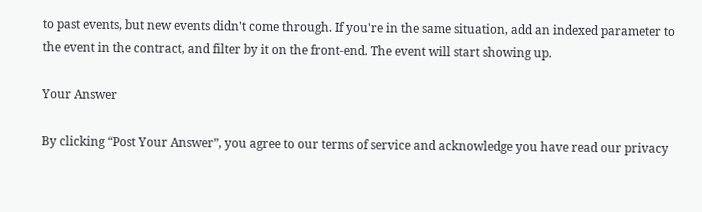to past events, but new events didn't come through. If you're in the same situation, add an indexed parameter to the event in the contract, and filter by it on the front-end. The event will start showing up.

Your Answer

By clicking “Post Your Answer”, you agree to our terms of service and acknowledge you have read our privacy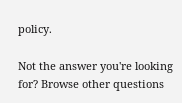policy.

Not the answer you're looking for? Browse other questions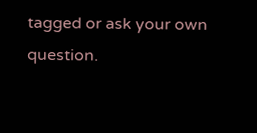tagged or ask your own question.